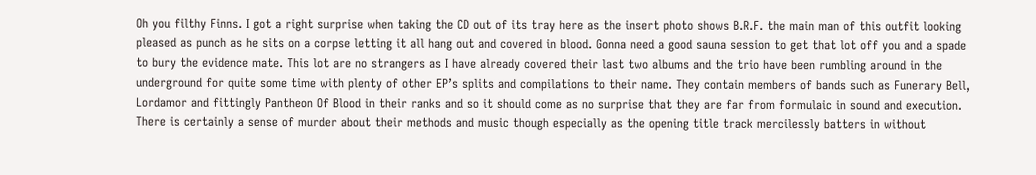Oh you filthy Finns. I got a right surprise when taking the CD out of its tray here as the insert photo shows B.R.F. the main man of this outfit looking pleased as punch as he sits on a corpse letting it all hang out and covered in blood. Gonna need a good sauna session to get that lot off you and a spade to bury the evidence mate. This lot are no strangers as I have already covered their last two albums and the trio have been rumbling around in the underground for quite some time with plenty of other EP’s splits and compilations to their name. They contain members of bands such as Funerary Bell, Lordamor and fittingly Pantheon Of Blood in their ranks and so it should come as no surprise that they are far from formulaic in sound and execution. There is certainly a sense of murder about their methods and music though especially as the opening title track mercilessly batters in without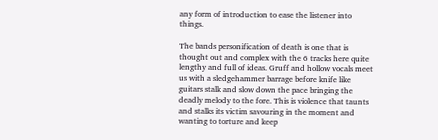any form of introduction to ease the listener into things.

The bands personification of death is one that is thought out and complex with the 6 tracks here quite lengthy and full of ideas. Gruff and hollow vocals meet us with a sledgehammer barrage before knife like guitars stalk and slow down the pace bringing the deadly melody to the fore. This is violence that taunts and stalks its victim savouring in the moment and wanting to torture and keep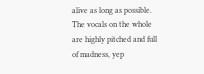alive as long as possible. The vocals on the whole are highly pitched and full of madness, yep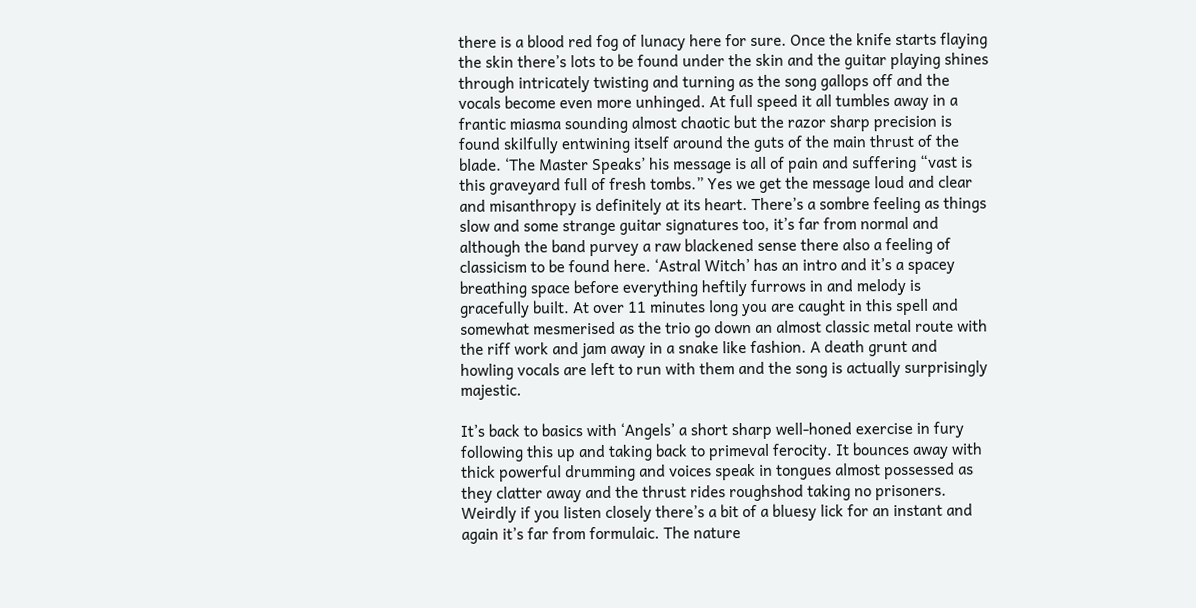there is a blood red fog of lunacy here for sure. Once the knife starts flaying the skin there’s lots to be found under the skin and the guitar playing shines through intricately twisting and turning as the song gallops off and the vocals become even more unhinged. At full speed it all tumbles away in a frantic miasma sounding almost chaotic but the razor sharp precision is found skilfully entwining itself around the guts of the main thrust of the blade. ‘The Master Speaks’ his message is all of pain and suffering “vast is this graveyard full of fresh tombs.” Yes we get the message loud and clear and misanthropy is definitely at its heart. There’s a sombre feeling as things slow and some strange guitar signatures too, it’s far from normal and although the band purvey a raw blackened sense there also a feeling of classicism to be found here. ‘Astral Witch’ has an intro and it’s a spacey breathing space before everything heftily furrows in and melody is gracefully built. At over 11 minutes long you are caught in this spell and somewhat mesmerised as the trio go down an almost classic metal route with the riff work and jam away in a snake like fashion. A death grunt and howling vocals are left to run with them and the song is actually surprisingly majestic.

It’s back to basics with ‘Angels’ a short sharp well-honed exercise in fury following this up and taking back to primeval ferocity. It bounces away with thick powerful drumming and voices speak in tongues almost possessed as they clatter away and the thrust rides roughshod taking no prisoners. Weirdly if you listen closely there’s a bit of a bluesy lick for an instant and again it’s far from formulaic. The nature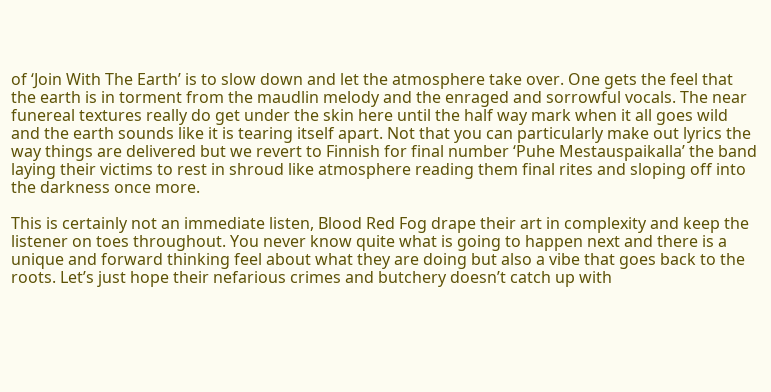of ‘Join With The Earth’ is to slow down and let the atmosphere take over. One gets the feel that the earth is in torment from the maudlin melody and the enraged and sorrowful vocals. The near funereal textures really do get under the skin here until the half way mark when it all goes wild and the earth sounds like it is tearing itself apart. Not that you can particularly make out lyrics the way things are delivered but we revert to Finnish for final number ‘Puhe Mestauspaikalla’ the band laying their victims to rest in shroud like atmosphere reading them final rites and sloping off into the darkness once more.

This is certainly not an immediate listen, Blood Red Fog drape their art in complexity and keep the listener on toes throughout. You never know quite what is going to happen next and there is a unique and forward thinking feel about what they are doing but also a vibe that goes back to the roots. Let’s just hope their nefarious crimes and butchery doesn’t catch up with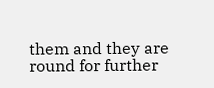them and they are round for further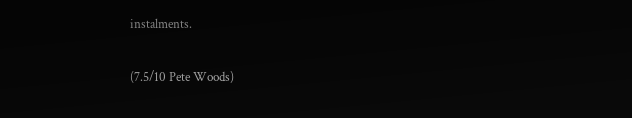instalments.

(7.5/10 Pete Woods)